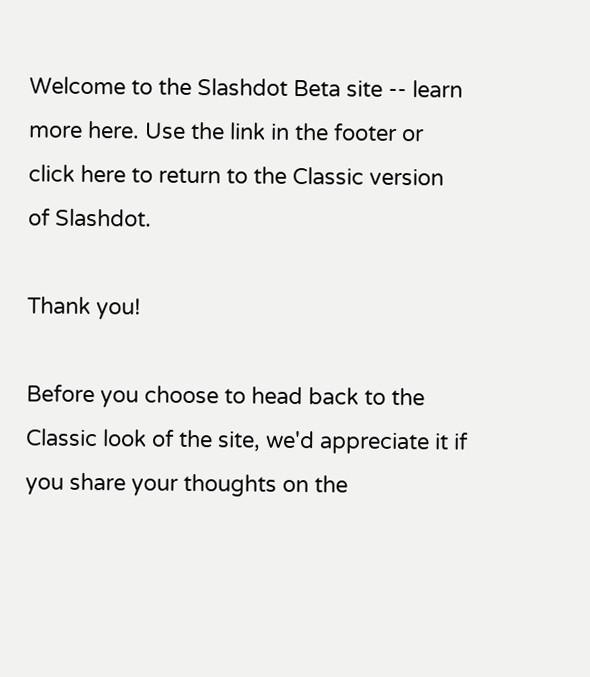Welcome to the Slashdot Beta site -- learn more here. Use the link in the footer or click here to return to the Classic version of Slashdot.

Thank you!

Before you choose to head back to the Classic look of the site, we'd appreciate it if you share your thoughts on the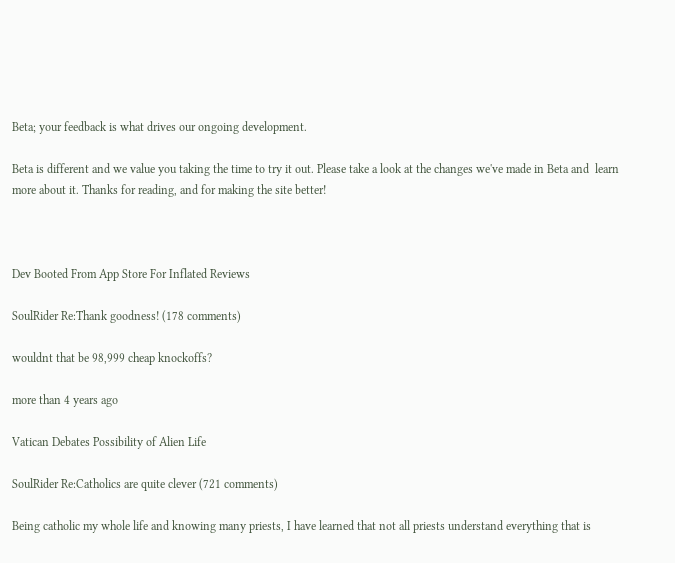Beta; your feedback is what drives our ongoing development.

Beta is different and we value you taking the time to try it out. Please take a look at the changes we've made in Beta and  learn more about it. Thanks for reading, and for making the site better!



Dev Booted From App Store For Inflated Reviews

SoulRider Re:Thank goodness! (178 comments)

wouldnt that be 98,999 cheap knockoffs?

more than 4 years ago

Vatican Debates Possibility of Alien Life

SoulRider Re:Catholics are quite clever (721 comments)

Being catholic my whole life and knowing many priests, I have learned that not all priests understand everything that is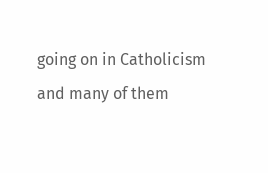going on in Catholicism and many of them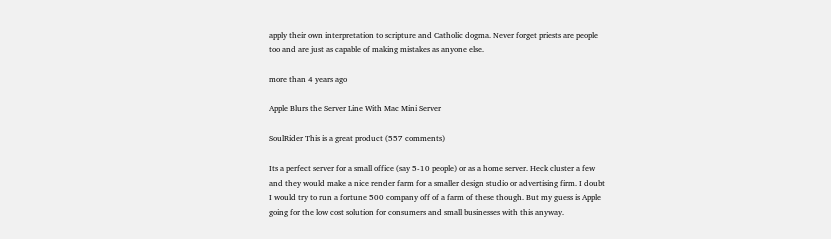apply their own interpretation to scripture and Catholic dogma. Never forget priests are people too and are just as capable of making mistakes as anyone else.

more than 4 years ago

Apple Blurs the Server Line With Mac Mini Server

SoulRider This is a great product (557 comments)

Its a perfect server for a small office (say 5-10 people) or as a home server. Heck cluster a few and they would make a nice render farm for a smaller design studio or advertising firm. I doubt I would try to run a fortune 500 company off of a farm of these though. But my guess is Apple going for the low cost solution for consumers and small businesses with this anyway.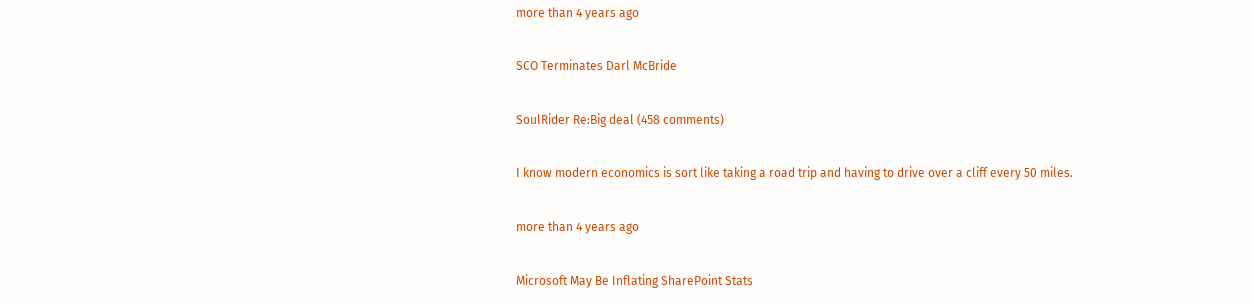more than 4 years ago

SCO Terminates Darl McBride

SoulRider Re:Big deal (458 comments)

I know modern economics is sort like taking a road trip and having to drive over a cliff every 50 miles.

more than 4 years ago

Microsoft May Be Inflating SharePoint Stats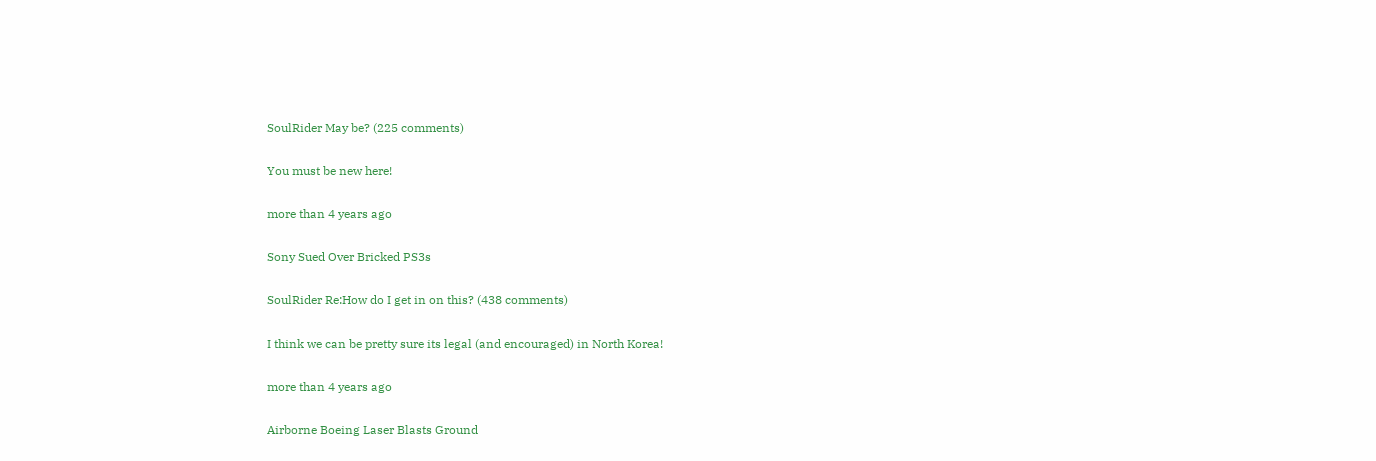SoulRider May be? (225 comments)

You must be new here!

more than 4 years ago

Sony Sued Over Bricked PS3s

SoulRider Re:How do I get in on this? (438 comments)

I think we can be pretty sure its legal (and encouraged) in North Korea!

more than 4 years ago

Airborne Boeing Laser Blasts Ground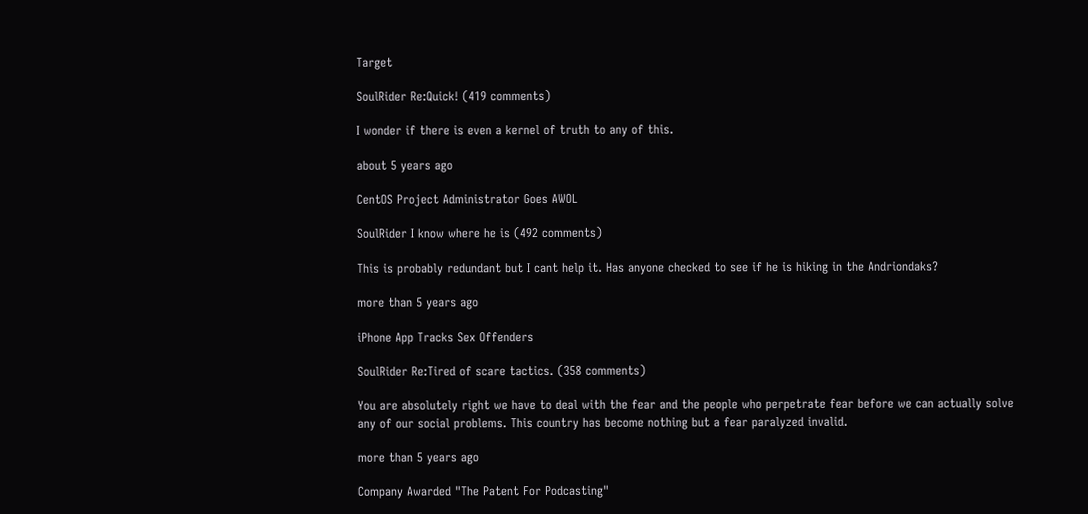Target

SoulRider Re:Quick! (419 comments)

I wonder if there is even a kernel of truth to any of this.

about 5 years ago

CentOS Project Administrator Goes AWOL

SoulRider I know where he is (492 comments)

This is probably redundant but I cant help it. Has anyone checked to see if he is hiking in the Andriondaks?

more than 5 years ago

iPhone App Tracks Sex Offenders

SoulRider Re:Tired of scare tactics. (358 comments)

You are absolutely right we have to deal with the fear and the people who perpetrate fear before we can actually solve any of our social problems. This country has become nothing but a fear paralyzed invalid.

more than 5 years ago

Company Awarded "The Patent For Podcasting"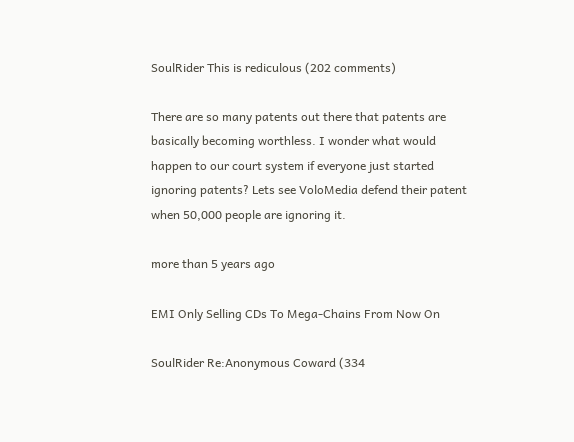SoulRider This is rediculous (202 comments)

There are so many patents out there that patents are basically becoming worthless. I wonder what would happen to our court system if everyone just started ignoring patents? Lets see VoloMedia defend their patent when 50,000 people are ignoring it.

more than 5 years ago

EMI Only Selling CDs To Mega-Chains From Now On

SoulRider Re:Anonymous Coward (334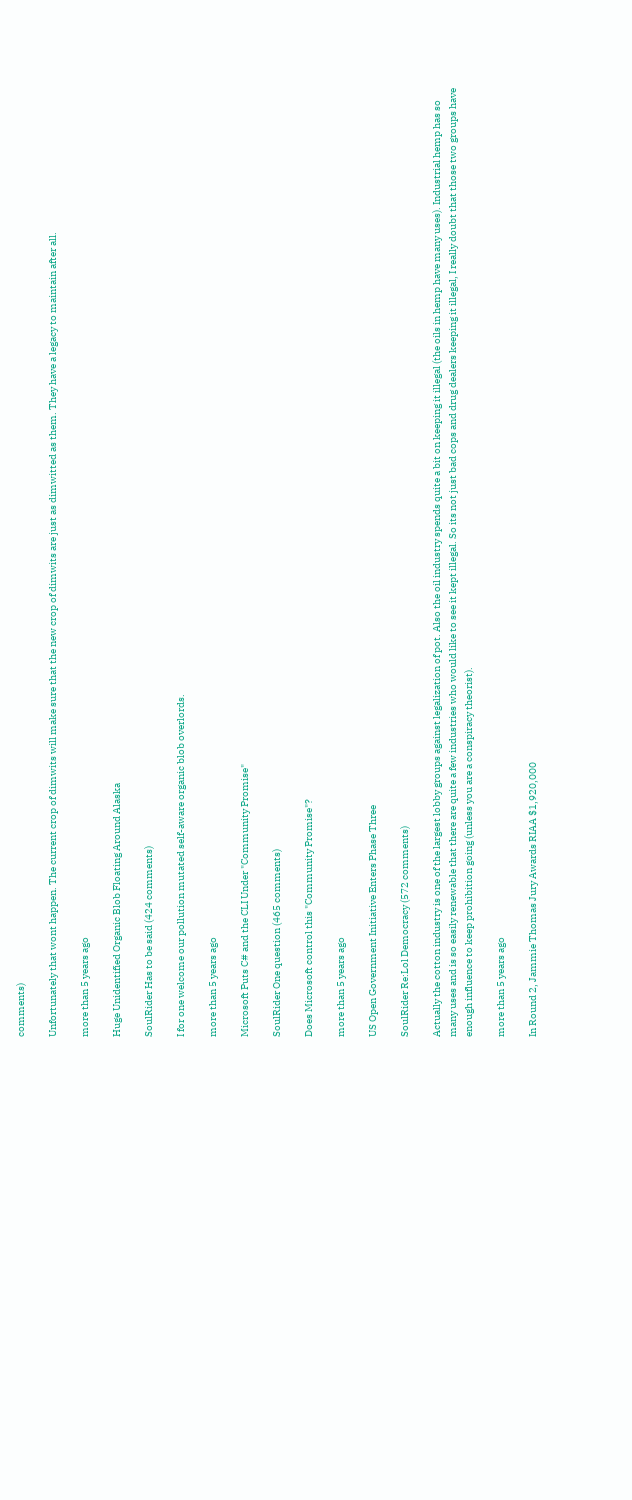comments)

Unfortunately that wont happen. The current crop of dimwits will make sure that the new crop of dimwits are just as dimwitted as them. They have a legacy to maintain after all.

more than 5 years ago

Huge Unidentified Organic Blob Floating Around Alaska

SoulRider Has to be said (424 comments)

I for one welcome our pollution mutated self-aware organic blob overlords.

more than 5 years ago

Microsoft Puts C# and the CLI Under "Community Promise"

SoulRider One question (465 comments)

Does Microsoft control this "Community Promise"?

more than 5 years ago

US Open Government Initiative Enters Phase Three

SoulRider Re:Lol Democracy (572 comments)

Actually the cotton industry is one of the largest lobby groups against legalization of pot. Also the oil industry spends quite a bit on keeping it illegal (the oils in hemp have many uses). Industrial hemp has so many uses and is so easily renewable that there are quite a few industries who would like to see it kept illegal. So its not just bad cops and drug dealers keeping it illegal, I really doubt that those two groups have enough influence to keep prohibition going (unless you are a conspiracy theorist).

more than 5 years ago

In Round 2, Jammie Thomas Jury Awards RIAA $1,920,000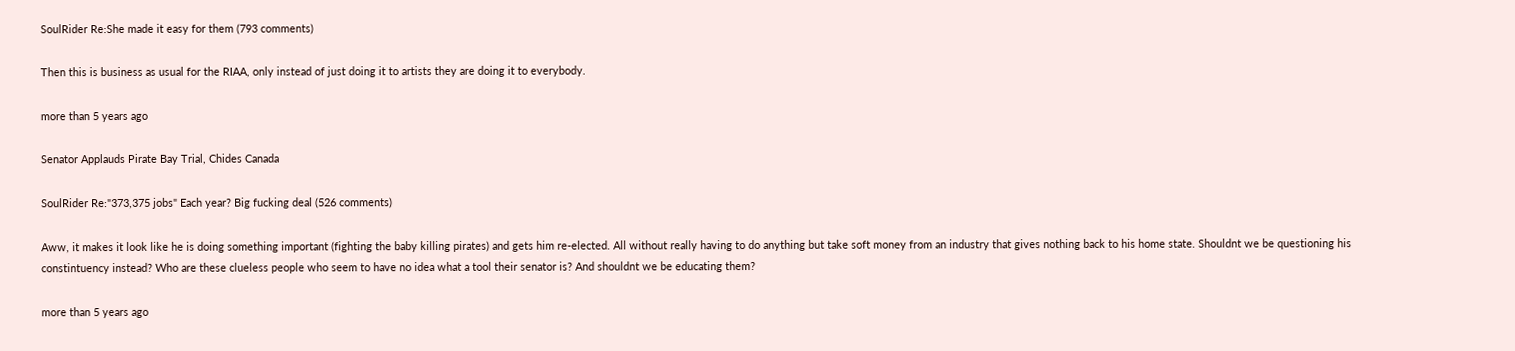SoulRider Re:She made it easy for them (793 comments)

Then this is business as usual for the RIAA, only instead of just doing it to artists they are doing it to everybody.

more than 5 years ago

Senator Applauds Pirate Bay Trial, Chides Canada

SoulRider Re:"373,375 jobs" Each year? Big fucking deal (526 comments)

Aww, it makes it look like he is doing something important (fighting the baby killing pirates) and gets him re-elected. All without really having to do anything but take soft money from an industry that gives nothing back to his home state. Shouldnt we be questioning his constintuency instead? Who are these clueless people who seem to have no idea what a tool their senator is? And shouldnt we be educating them?

more than 5 years ago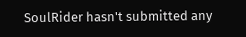SoulRider hasn't submitted any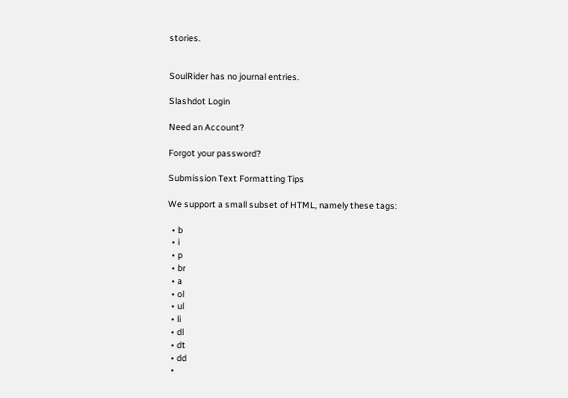stories.


SoulRider has no journal entries.

Slashdot Login

Need an Account?

Forgot your password?

Submission Text Formatting Tips

We support a small subset of HTML, namely these tags:

  • b
  • i
  • p
  • br
  • a
  • ol
  • ul
  • li
  • dl
  • dt
  • dd
  •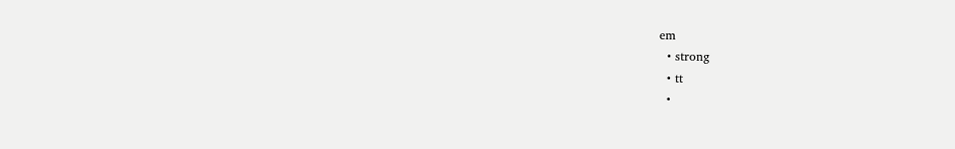em
  • strong
  • tt
  •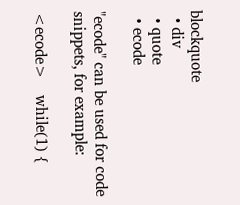blockquote
  • div
  • quote
  • ecode

"ecode" can be used for code snippets, for example:

<ecode>    while(1) {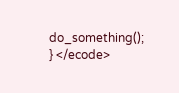do_something(); } </ecode>